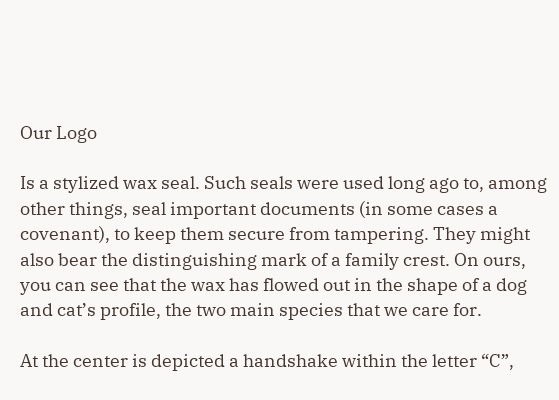Our Logo

Is a stylized wax seal. Such seals were used long ago to, among other things, seal important documents (in some cases a covenant), to keep them secure from tampering. They might also bear the distinguishing mark of a family crest. On ours, you can see that the wax has flowed out in the shape of a dog and cat’s profile, the two main species that we care for.

At the center is depicted a handshake within the letter “C”,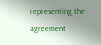representing the agreement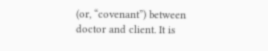(or, “covenant”) between doctor and client. It is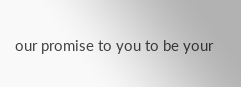our promise to you to be your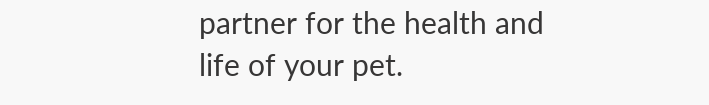partner for the health and life of your pet.